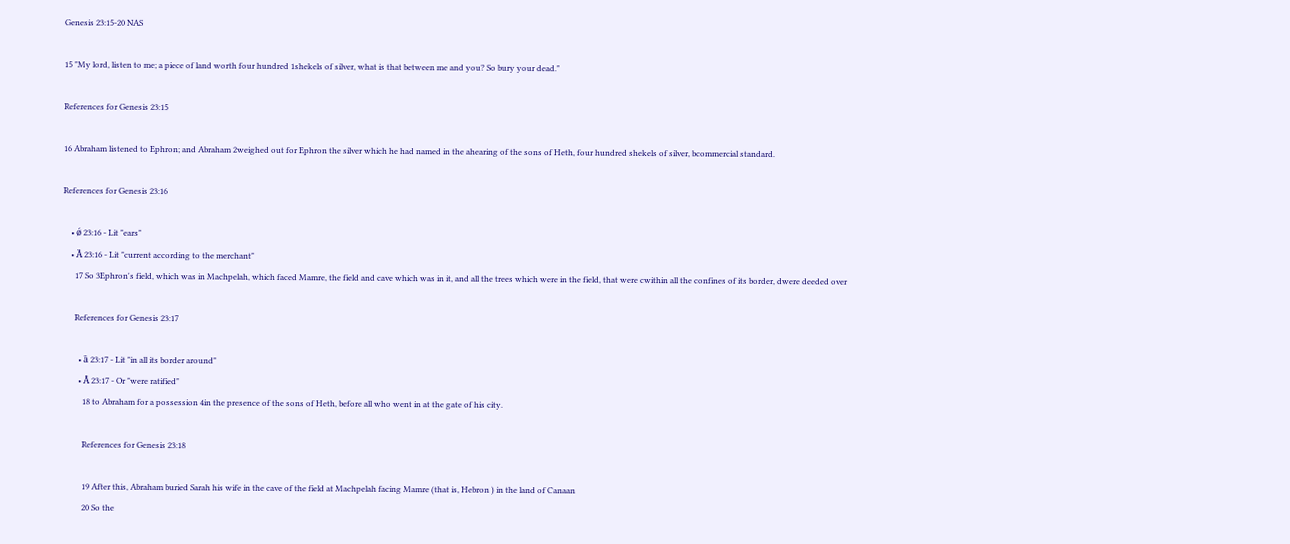Genesis 23:15-20 NAS

15 "My lord, listen to me; a piece of land worth four hundred 1shekels of silver, what is that between me and you? So bury your dead."

References for Genesis 23:15

16 Abraham listened to Ephron; and Abraham 2weighed out for Ephron the silver which he had named in the ahearing of the sons of Heth, four hundred shekels of silver, bcommercial standard.

References for Genesis 23:16

    • ǿ 23:16 - Lit "ears"
    • Ȁ 23:16 - Lit "current according to the merchant"
      17 So 3Ephron's field, which was in Machpelah, which faced Mamre, the field and cave which was in it, and all the trees which were in the field, that were cwithin all the confines of its border, dwere deeded over

      References for Genesis 23:17

        • ȁ 23:17 - Lit "in all its border around"
        • Ȃ 23:17 - Or "were ratified"
          18 to Abraham for a possession 4in the presence of the sons of Heth, before all who went in at the gate of his city.

          References for Genesis 23:18

          19 After this, Abraham buried Sarah his wife in the cave of the field at Machpelah facing Mamre (that is, Hebron ) in the land of Canaan
          20 So the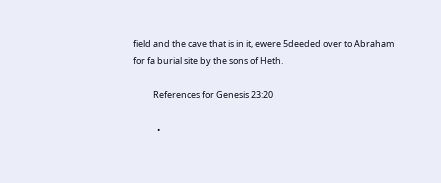field and the cave that is in it, ewere 5deeded over to Abraham for fa burial site by the sons of Heth.

          References for Genesis 23:20

            •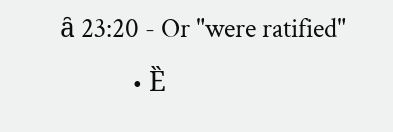ȃ 23:20 - Or "were ratified"
            • Ȅ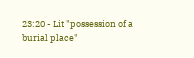23:20 - Lit "possession of a burial place"